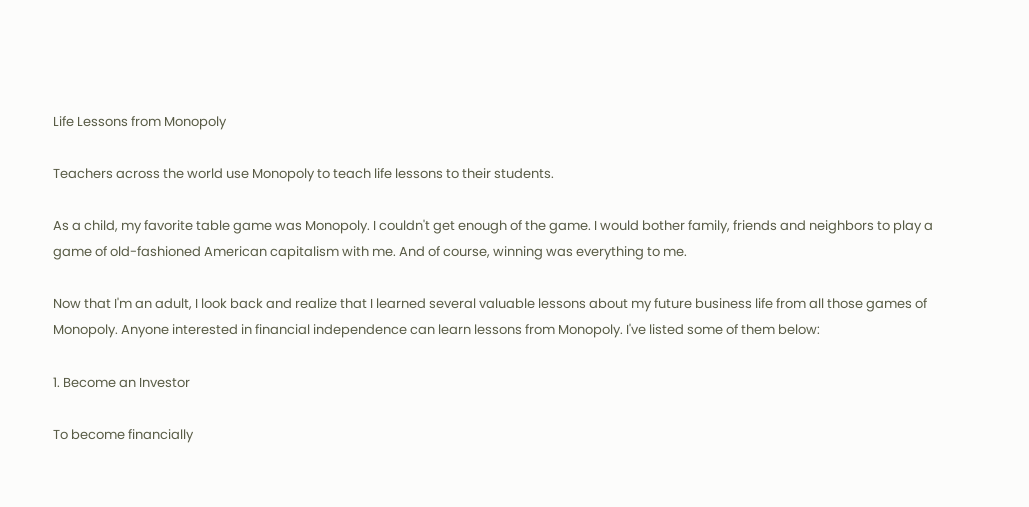Life Lessons from Monopoly

Teachers across the world use Monopoly to teach life lessons to their students.

As a child, my favorite table game was Monopoly. I couldn't get enough of the game. I would bother family, friends and neighbors to play a game of old-fashioned American capitalism with me. And of course, winning was everything to me.

Now that I'm an adult, I look back and realize that I learned several valuable lessons about my future business life from all those games of Monopoly. Anyone interested in financial independence can learn lessons from Monopoly. I've listed some of them below:

1. Become an Investor

To become financially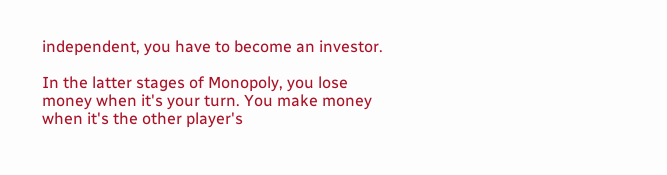independent, you have to become an investor.

In the latter stages of Monopoly, you lose money when it's your turn. You make money when it's the other player's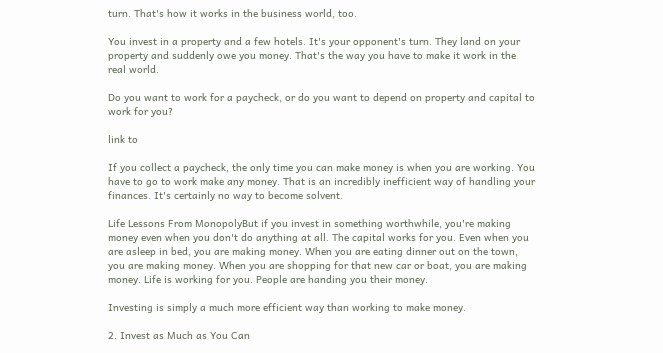turn. That's how it works in the business world, too.

You invest in a property and a few hotels. It's your opponent's turn. They land on your property and suddenly owe you money. That's the way you have to make it work in the real world.

Do you want to work for a paycheck, or do you want to depend on property and capital to work for you?

link to

If you collect a paycheck, the only time you can make money is when you are working. You have to go to work make any money. That is an incredibly inefficient way of handling your finances. It's certainly no way to become solvent.

Life Lessons From MonopolyBut if you invest in something worthwhile, you're making money even when you don't do anything at all. The capital works for you. Even when you are asleep in bed, you are making money. When you are eating dinner out on the town, you are making money. When you are shopping for that new car or boat, you are making money. Life is working for you. People are handing you their money.

Investing is simply a much more efficient way than working to make money.

2. Invest as Much as You Can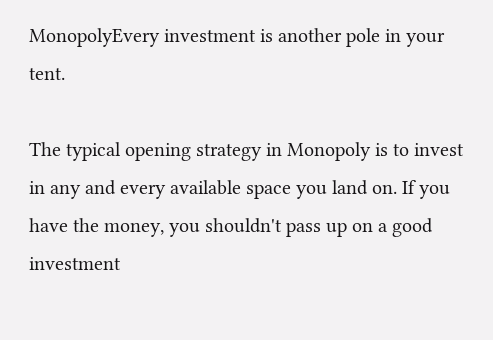MonopolyEvery investment is another pole in your tent.

The typical opening strategy in Monopoly is to invest in any and every available space you land on. If you have the money, you shouldn't pass up on a good investment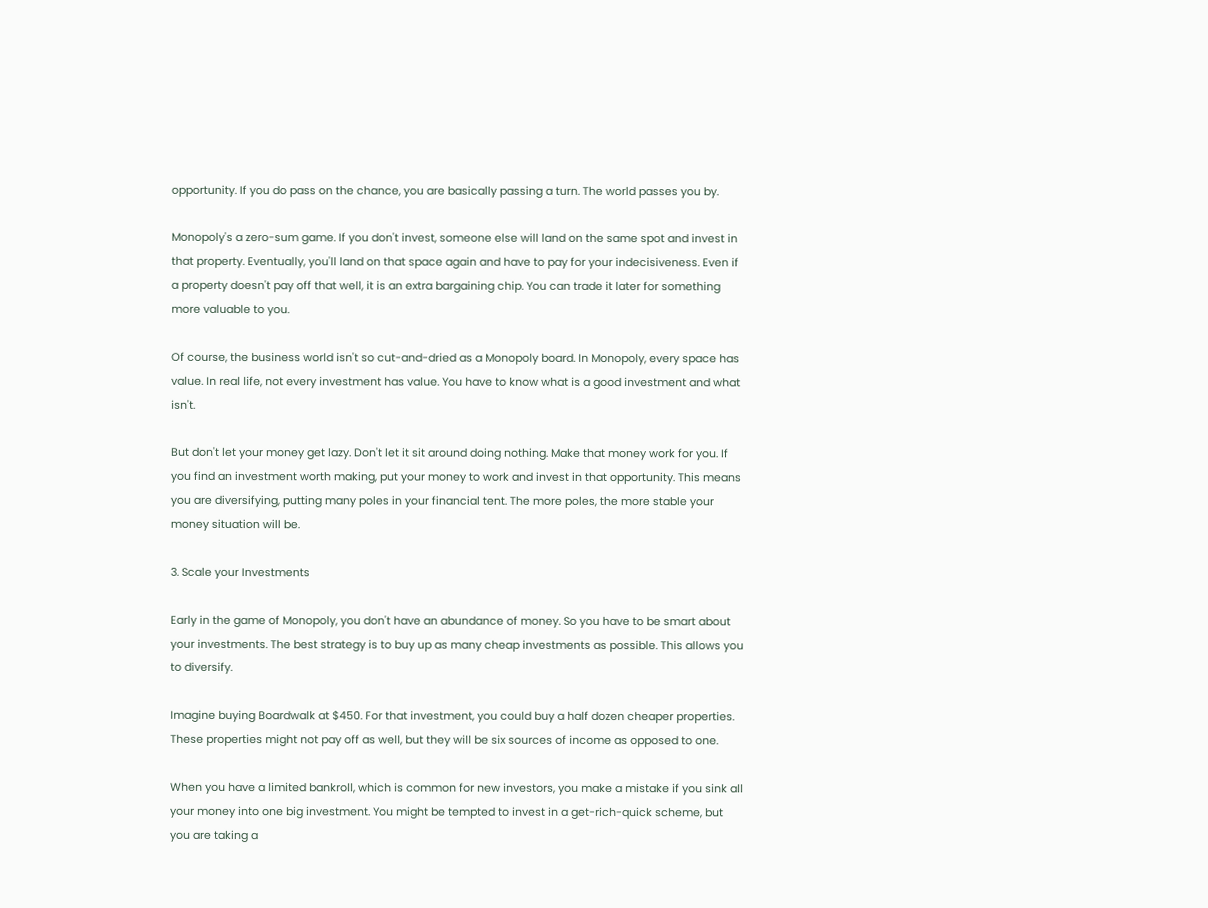opportunity. If you do pass on the chance, you are basically passing a turn. The world passes you by.

Monopoly's a zero-sum game. If you don't invest, someone else will land on the same spot and invest in that property. Eventually, you'll land on that space again and have to pay for your indecisiveness. Even if a property doesn't pay off that well, it is an extra bargaining chip. You can trade it later for something more valuable to you.

Of course, the business world isn't so cut-and-dried as a Monopoly board. In Monopoly, every space has value. In real life, not every investment has value. You have to know what is a good investment and what isn't.

But don't let your money get lazy. Don't let it sit around doing nothing. Make that money work for you. If you find an investment worth making, put your money to work and invest in that opportunity. This means you are diversifying, putting many poles in your financial tent. The more poles, the more stable your money situation will be.

3. Scale your Investments

Early in the game of Monopoly, you don't have an abundance of money. So you have to be smart about your investments. The best strategy is to buy up as many cheap investments as possible. This allows you to diversify.

Imagine buying Boardwalk at $450. For that investment, you could buy a half dozen cheaper properties. These properties might not pay off as well, but they will be six sources of income as opposed to one.

When you have a limited bankroll, which is common for new investors, you make a mistake if you sink all your money into one big investment. You might be tempted to invest in a get-rich-quick scheme, but you are taking a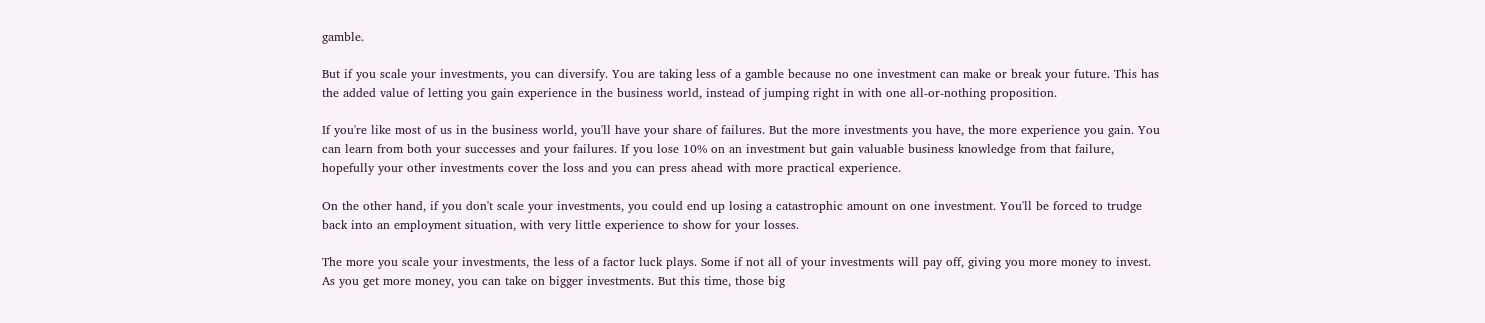gamble.

But if you scale your investments, you can diversify. You are taking less of a gamble because no one investment can make or break your future. This has the added value of letting you gain experience in the business world, instead of jumping right in with one all-or-nothing proposition.

If you're like most of us in the business world, you'll have your share of failures. But the more investments you have, the more experience you gain. You can learn from both your successes and your failures. If you lose 10% on an investment but gain valuable business knowledge from that failure, hopefully your other investments cover the loss and you can press ahead with more practical experience.

On the other hand, if you don't scale your investments, you could end up losing a catastrophic amount on one investment. You'll be forced to trudge back into an employment situation, with very little experience to show for your losses.

The more you scale your investments, the less of a factor luck plays. Some if not all of your investments will pay off, giving you more money to invest. As you get more money, you can take on bigger investments. But this time, those big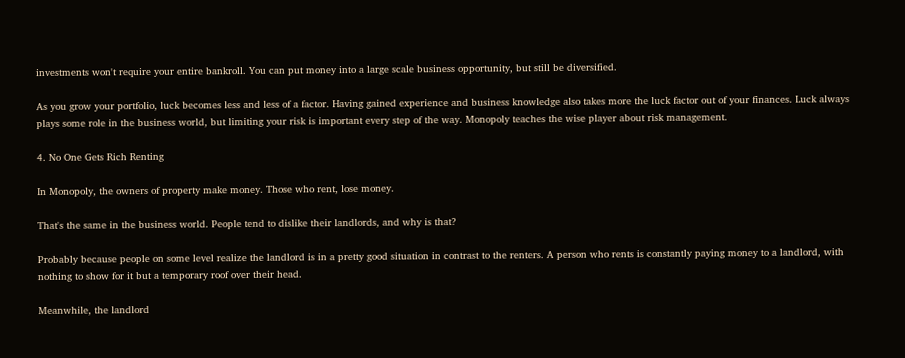investments won't require your entire bankroll. You can put money into a large scale business opportunity, but still be diversified.

As you grow your portfolio, luck becomes less and less of a factor. Having gained experience and business knowledge also takes more the luck factor out of your finances. Luck always plays some role in the business world, but limiting your risk is important every step of the way. Monopoly teaches the wise player about risk management.

4. No One Gets Rich Renting

In Monopoly, the owners of property make money. Those who rent, lose money.

That's the same in the business world. People tend to dislike their landlords, and why is that?

Probably because people on some level realize the landlord is in a pretty good situation in contrast to the renters. A person who rents is constantly paying money to a landlord, with nothing to show for it but a temporary roof over their head.

Meanwhile, the landlord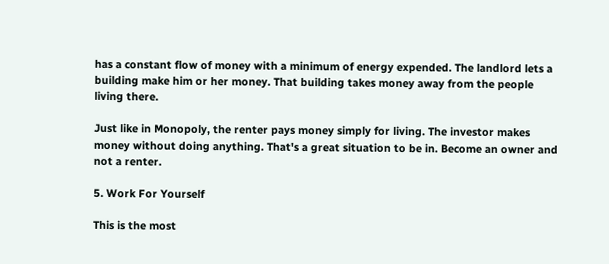has a constant flow of money with a minimum of energy expended. The landlord lets a building make him or her money. That building takes money away from the people living there.

Just like in Monopoly, the renter pays money simply for living. The investor makes money without doing anything. That's a great situation to be in. Become an owner and not a renter.

5. Work For Yourself

This is the most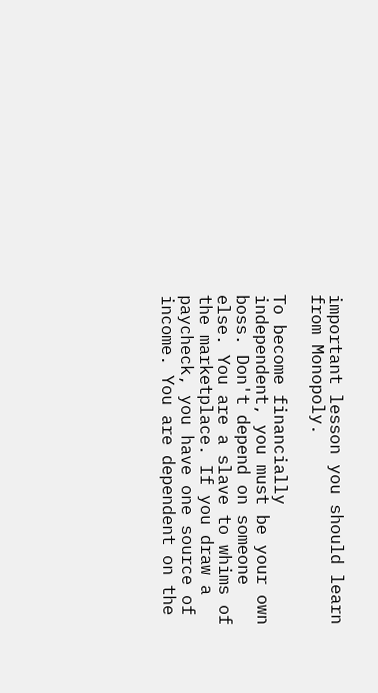important lesson you should learn from Monopoly.

To become financially independent, you must be your own boss. Don't depend on someone else. You are a slave to whims of the marketplace. If you draw a paycheck, you have one source of income. You are dependent on the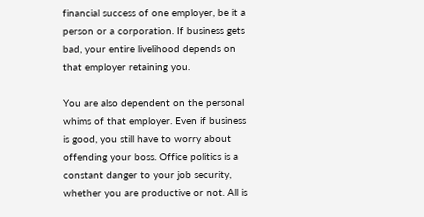financial success of one employer, be it a person or a corporation. If business gets bad, your entire livelihood depends on that employer retaining you.

You are also dependent on the personal whims of that employer. Even if business is good, you still have to worry about offending your boss. Office politics is a constant danger to your job security, whether you are productive or not. All is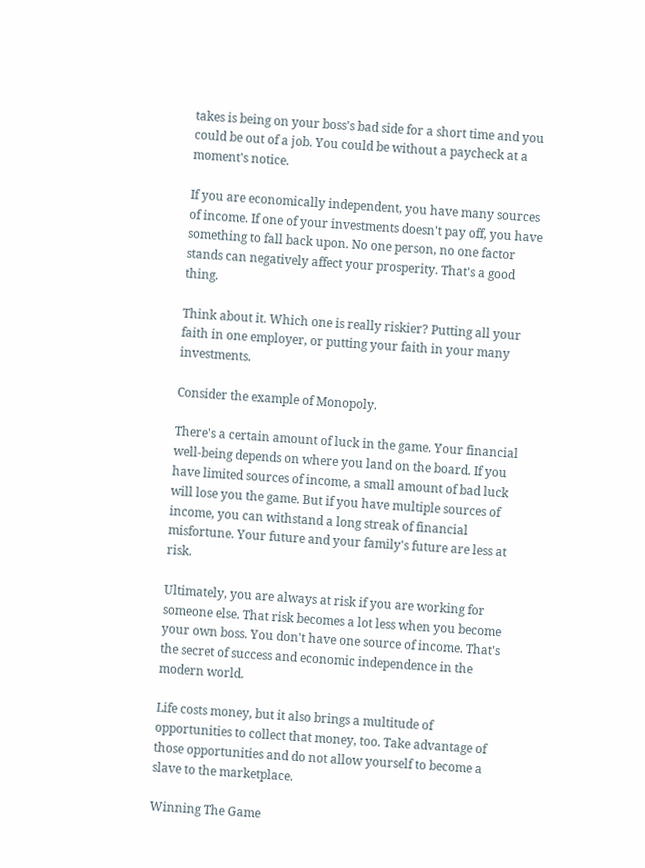takes is being on your boss's bad side for a short time and you could be out of a job. You could be without a paycheck at a moment's notice.

If you are economically independent, you have many sources of income. If one of your investments doesn't pay off, you have something to fall back upon. No one person, no one factor stands can negatively affect your prosperity. That's a good thing.

Think about it. Which one is really riskier? Putting all your faith in one employer, or putting your faith in your many investments.

Consider the example of Monopoly.

There's a certain amount of luck in the game. Your financial well-being depends on where you land on the board. If you have limited sources of income, a small amount of bad luck will lose you the game. But if you have multiple sources of income, you can withstand a long streak of financial misfortune. Your future and your family's future are less at risk.

Ultimately, you are always at risk if you are working for someone else. That risk becomes a lot less when you become your own boss. You don't have one source of income. That's the secret of success and economic independence in the modern world.

Life costs money, but it also brings a multitude of opportunities to collect that money, too. Take advantage of those opportunities and do not allow yourself to become a slave to the marketplace.

Winning The Game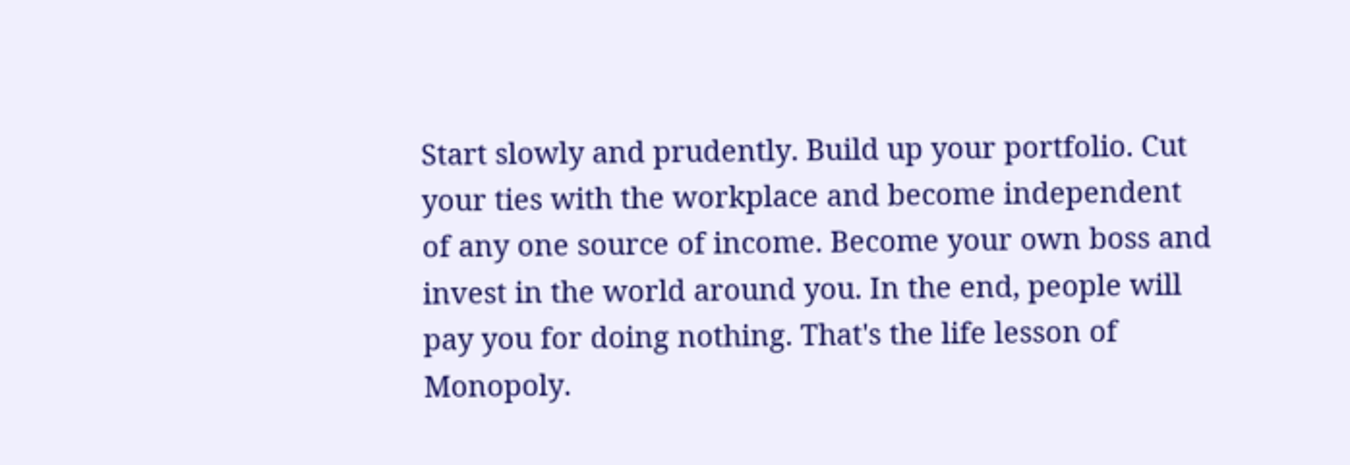Start slowly and prudently. Build up your portfolio. Cut your ties with the workplace and become independent of any one source of income. Become your own boss and invest in the world around you. In the end, people will pay you for doing nothing. That's the life lesson of Monopoly.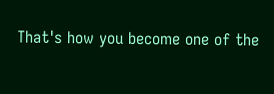That's how you become one of the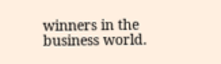winners in the business world.